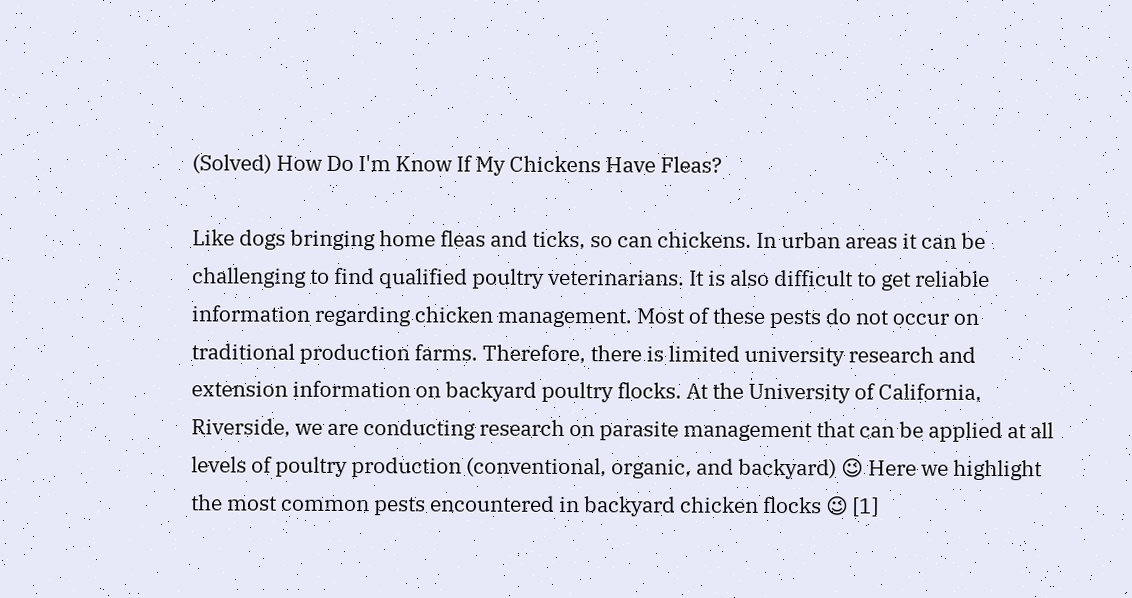(Solved) How Do I'm Know If My Chickens Have Fleas?

Like dogs bringing home fleas and ticks, so can chickens. In urban areas it can be challenging to find qualified poultry veterinarians. It is also difficult to get reliable information regarding chicken management. Most of these pests do not occur on traditional production farms. Therefore, there is limited university research and extension information on backyard poultry flocks. At the University of California, Riverside, we are conducting research on parasite management that can be applied at all levels of poultry production (conventional, organic, and backyard) 😉 Here we highlight the most common pests encountered in backyard chicken flocks 😉 [1]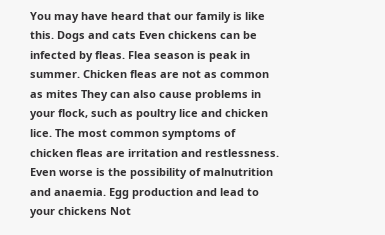You may have heard that our family is like this. Dogs and cats Even chickens can be infected by fleas. Flea season is peak in summer. Chicken fleas are not as common as mites They can also cause problems in your flock, such as poultry lice and chicken lice. The most common symptoms of chicken fleas are irritation and restlessness. Even worse is the possibility of malnutrition and anaemia. Egg production and lead to your chickens Not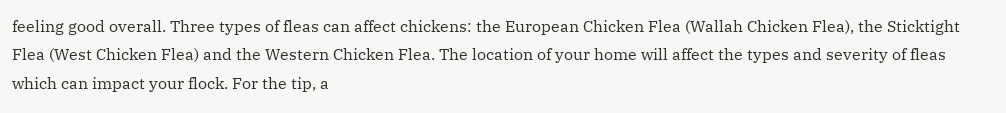feeling good overall. Three types of fleas can affect chickens: the European Chicken Flea (Wallah Chicken Flea), the Sticktight Flea (West Chicken Flea) and the Western Chicken Flea. The location of your home will affect the types and severity of fleas which can impact your flock. For the tip, a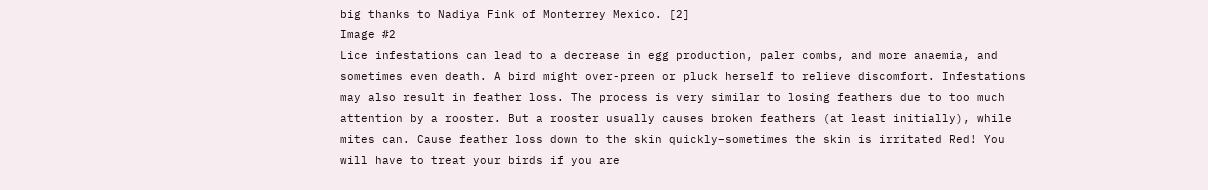big thanks to Nadiya Fink of Monterrey Mexico. [2]
Image #2
Lice infestations can lead to a decrease in egg production, paler combs, and more anaemia, and sometimes even death. A bird might over-preen or pluck herself to relieve discomfort. Infestations may also result in feather loss. The process is very similar to losing feathers due to too much attention by a rooster. But a rooster usually causes broken feathers (at least initially), while mites can. Cause feather loss down to the skin quickly–sometimes the skin is irritated Red! You will have to treat your birds if you are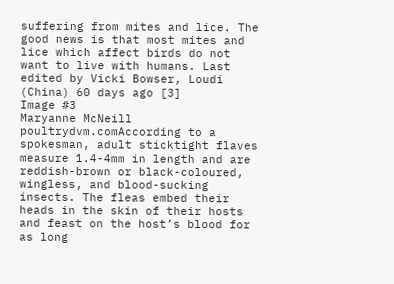suffering from mites and lice. The good news is that most mites and lice which affect birds do not want to live with humans. Last edited by Vicki Bowser, Loudi (China) 60 days ago [3]
Image #3
Maryanne McNeill poultrydvm.comAccording to a spokesman, adult sticktight flaves measure 1.4-4mm in length and are reddish-brown or black-coloured, wingless, and blood-sucking insects. The fleas embed their heads in the skin of their hosts and feast on the host’s blood for as long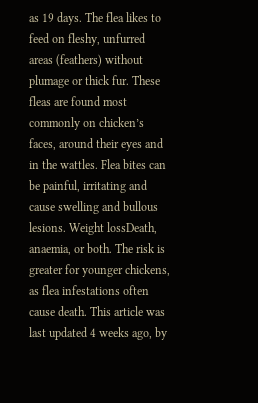as 19 days. The flea likes to feed on fleshy, unfurred areas (feathers) without plumage or thick fur. These fleas are found most commonly on chicken’s faces, around their eyes and in the wattles. Flea bites can be painful, irritating and cause swelling and bullous lesions. Weight lossDeath, anaemia, or both. The risk is greater for younger chickens, as flea infestations often cause death. This article was last updated 4 weeks ago, by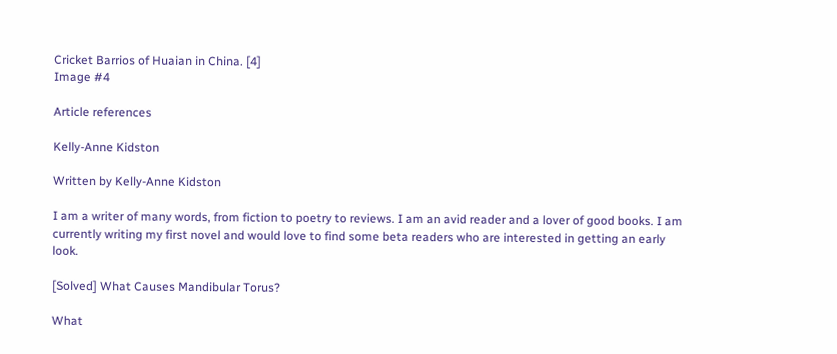Cricket Barrios of Huaian in China. [4]
Image #4

Article references

Kelly-Anne Kidston

Written by Kelly-Anne Kidston

I am a writer of many words, from fiction to poetry to reviews. I am an avid reader and a lover of good books. I am currently writing my first novel and would love to find some beta readers who are interested in getting an early look.

[Solved] What Causes Mandibular Torus?

What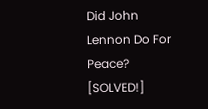Did John Lennon Do For Peace? [SOLVED!]